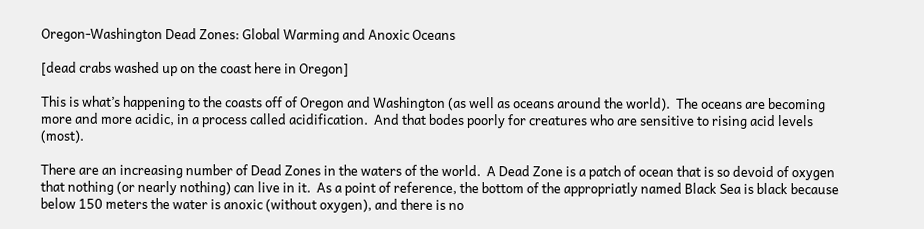Oregon-Washington Dead Zones: Global Warming and Anoxic Oceans

[dead crabs washed up on the coast here in Oregon]

This is what’s happening to the coasts off of Oregon and Washington (as well as oceans around the world).  The oceans are becoming more and more acidic, in a process called acidification.  And that bodes poorly for creatures who are sensitive to rising acid levels (most).

There are an increasing number of Dead Zones in the waters of the world.  A Dead Zone is a patch of ocean that is so devoid of oxygen that nothing (or nearly nothing) can live in it.  As a point of reference, the bottom of the appropriatly named Black Sea is black because below 150 meters the water is anoxic (without oxygen), and there is no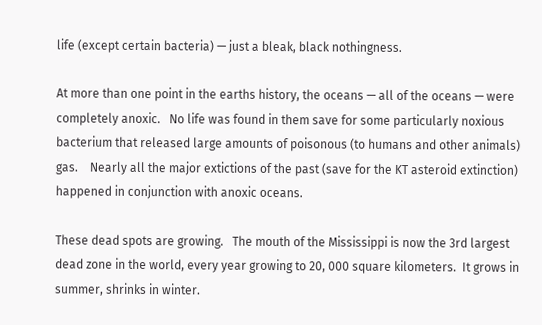life (except certain bacteria) — just a bleak, black nothingness.

At more than one point in the earths history, the oceans — all of the oceans — were completely anoxic.   No life was found in them save for some particularly noxious bacterium that released large amounts of poisonous (to humans and other animals) gas.    Nearly all the major extictions of the past (save for the KT asteroid extinction) happened in conjunction with anoxic oceans.

These dead spots are growing.   The mouth of the Mississippi is now the 3rd largest dead zone in the world, every year growing to 20, 000 square kilometers.  It grows in summer, shrinks in winter.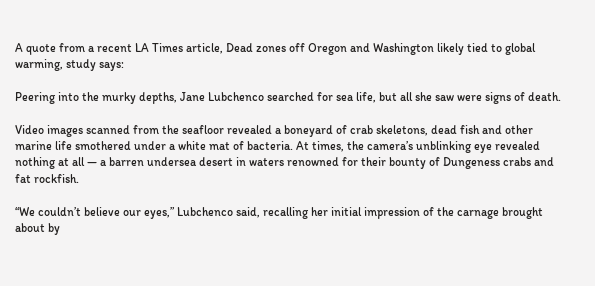A quote from a recent LA Times article, Dead zones off Oregon and Washington likely tied to global warming, study says:

Peering into the murky depths, Jane Lubchenco searched for sea life, but all she saw were signs of death.

Video images scanned from the seafloor revealed a boneyard of crab skeletons, dead fish and other marine life smothered under a white mat of bacteria. At times, the camera’s unblinking eye revealed nothing at all — a barren undersea desert in waters renowned for their bounty of Dungeness crabs and fat rockfish.

“We couldn’t believe our eyes,” Lubchenco said, recalling her initial impression of the carnage brought about by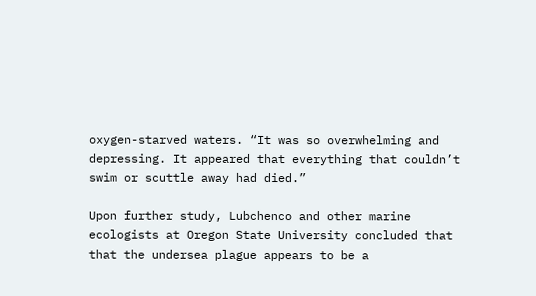oxygen-starved waters. “It was so overwhelming and depressing. It appeared that everything that couldn’t swim or scuttle away had died.”

Upon further study, Lubchenco and other marine ecologists at Oregon State University concluded that that the undersea plague appears to be a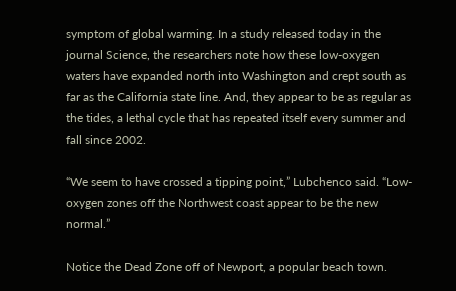symptom of global warming. In a study released today in the journal Science, the researchers note how these low-oxygen waters have expanded north into Washington and crept south as far as the California state line. And, they appear to be as regular as the tides, a lethal cycle that has repeated itself every summer and fall since 2002.

“We seem to have crossed a tipping point,” Lubchenco said. “Low-oxygen zones off the Northwest coast appear to be the new normal.”

Notice the Dead Zone off of Newport, a popular beach town.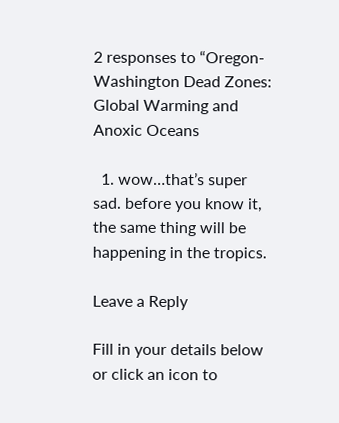2 responses to “Oregon-Washington Dead Zones: Global Warming and Anoxic Oceans

  1. wow…that’s super sad. before you know it, the same thing will be happening in the tropics.

Leave a Reply

Fill in your details below or click an icon to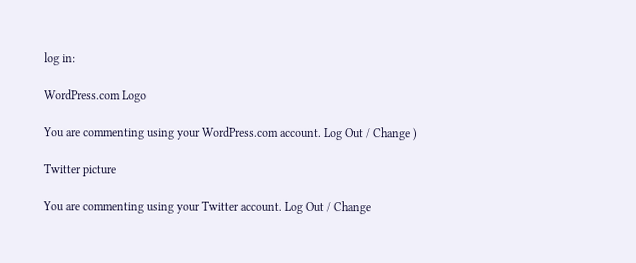log in:

WordPress.com Logo

You are commenting using your WordPress.com account. Log Out / Change )

Twitter picture

You are commenting using your Twitter account. Log Out / Change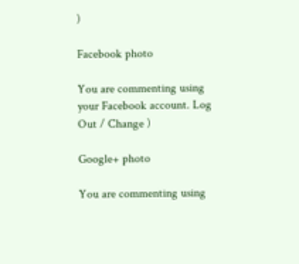)

Facebook photo

You are commenting using your Facebook account. Log Out / Change )

Google+ photo

You are commenting using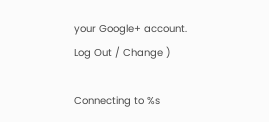your Google+ account. Log Out / Change )

Connecting to %s